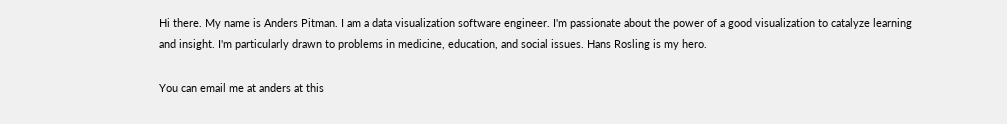Hi there. My name is Anders Pitman. I am a data visualization software engineer. I'm passionate about the power of a good visualization to catalyze learning and insight. I'm particularly drawn to problems in medicine, education, and social issues. Hans Rosling is my hero.

You can email me at anders at this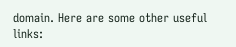domain. Here are some other useful links: